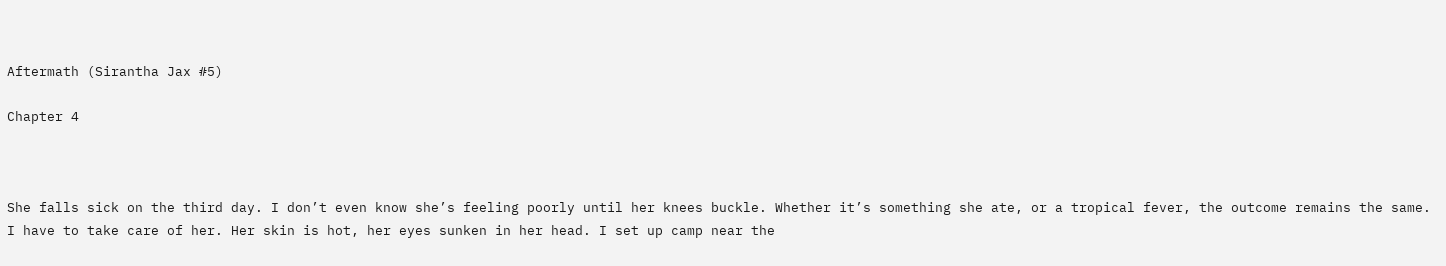Aftermath (Sirantha Jax #5)

Chapter 4



She falls sick on the third day. I don’t even know she’s feeling poorly until her knees buckle. Whether it’s something she ate, or a tropical fever, the outcome remains the same. I have to take care of her. Her skin is hot, her eyes sunken in her head. I set up camp near the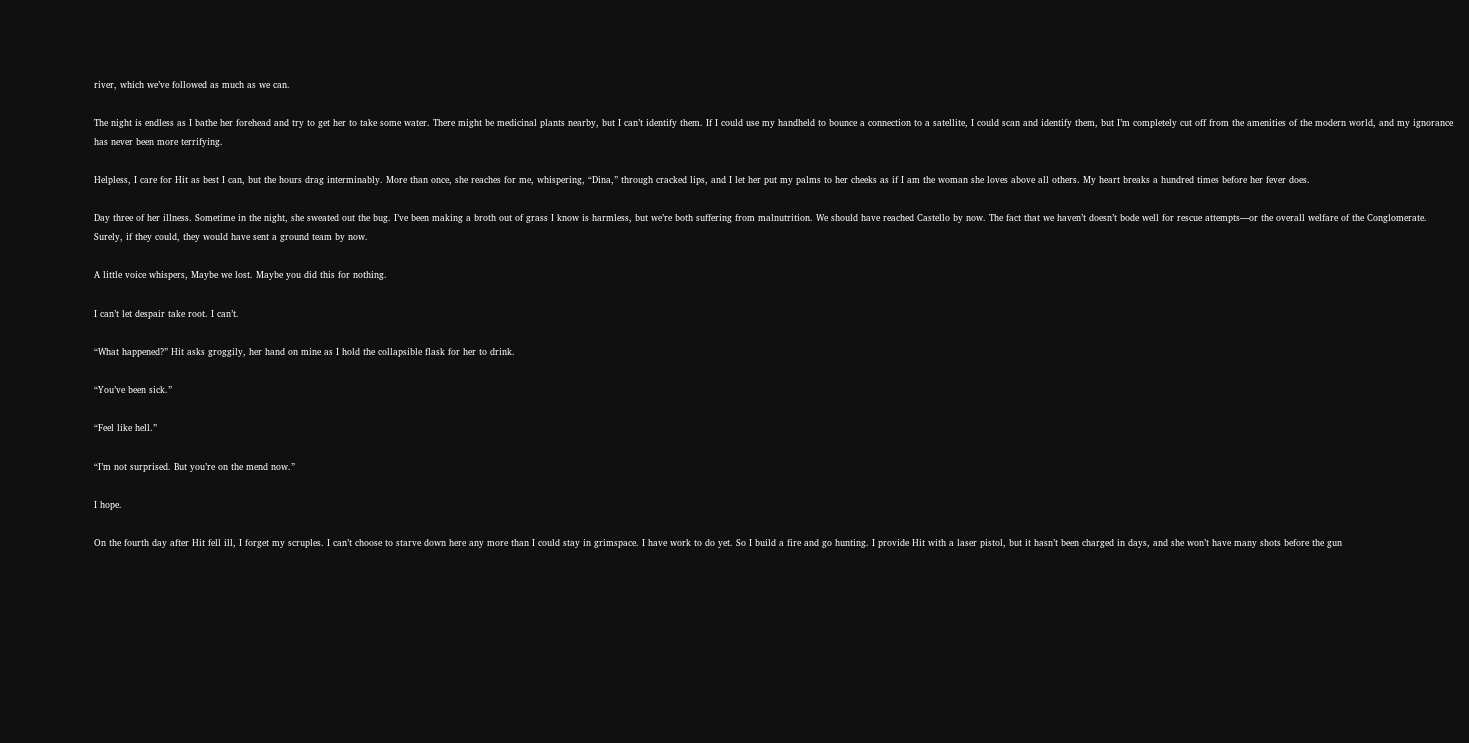river, which we’ve followed as much as we can.

The night is endless as I bathe her forehead and try to get her to take some water. There might be medicinal plants nearby, but I can’t identify them. If I could use my handheld to bounce a connection to a satellite, I could scan and identify them, but I’m completely cut off from the amenities of the modern world, and my ignorance has never been more terrifying.

Helpless, I care for Hit as best I can, but the hours drag interminably. More than once, she reaches for me, whispering, “Dina,” through cracked lips, and I let her put my palms to her cheeks as if I am the woman she loves above all others. My heart breaks a hundred times before her fever does.

Day three of her illness. Sometime in the night, she sweated out the bug. I’ve been making a broth out of grass I know is harmless, but we’re both suffering from malnutrition. We should have reached Castello by now. The fact that we haven’t doesn’t bode well for rescue attempts—or the overall welfare of the Conglomerate. Surely, if they could, they would have sent a ground team by now.

A little voice whispers, Maybe we lost. Maybe you did this for nothing.

I can’t let despair take root. I can’t.

“What happened?” Hit asks groggily, her hand on mine as I hold the collapsible flask for her to drink.

“You’ve been sick.”

“Feel like hell.”

“I’m not surprised. But you’re on the mend now.”

I hope.

On the fourth day after Hit fell ill, I forget my scruples. I can’t choose to starve down here any more than I could stay in grimspace. I have work to do yet. So I build a fire and go hunting. I provide Hit with a laser pistol, but it hasn’t been charged in days, and she won’t have many shots before the gun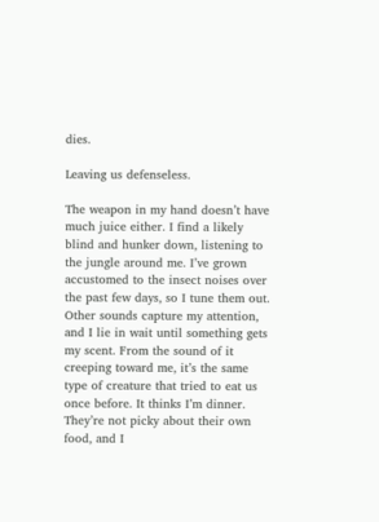dies.

Leaving us defenseless.

The weapon in my hand doesn’t have much juice either. I find a likely blind and hunker down, listening to the jungle around me. I’ve grown accustomed to the insect noises over the past few days, so I tune them out. Other sounds capture my attention, and I lie in wait until something gets my scent. From the sound of it creeping toward me, it’s the same type of creature that tried to eat us once before. It thinks I’m dinner. They’re not picky about their own food, and I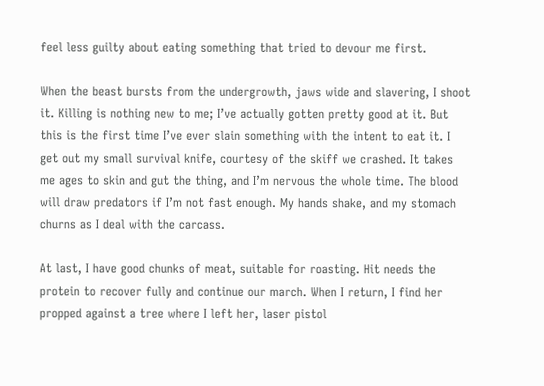feel less guilty about eating something that tried to devour me first.

When the beast bursts from the undergrowth, jaws wide and slavering, I shoot it. Killing is nothing new to me; I’ve actually gotten pretty good at it. But this is the first time I’ve ever slain something with the intent to eat it. I get out my small survival knife, courtesy of the skiff we crashed. It takes me ages to skin and gut the thing, and I’m nervous the whole time. The blood will draw predators if I’m not fast enough. My hands shake, and my stomach churns as I deal with the carcass.

At last, I have good chunks of meat, suitable for roasting. Hit needs the protein to recover fully and continue our march. When I return, I find her propped against a tree where I left her, laser pistol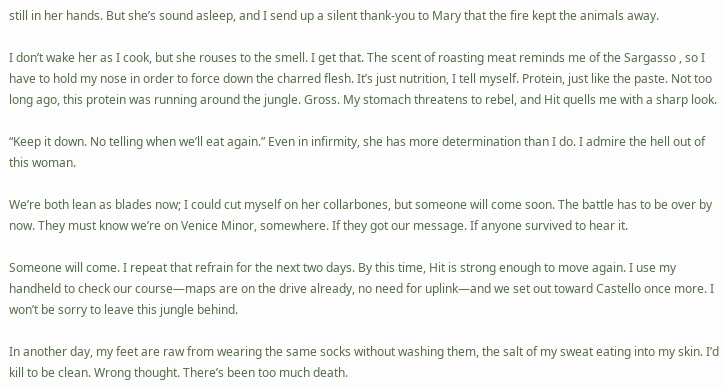still in her hands. But she’s sound asleep, and I send up a silent thank-you to Mary that the fire kept the animals away.

I don’t wake her as I cook, but she rouses to the smell. I get that. The scent of roasting meat reminds me of the Sargasso , so I have to hold my nose in order to force down the charred flesh. It’s just nutrition, I tell myself. Protein, just like the paste. Not too long ago, this protein was running around the jungle. Gross. My stomach threatens to rebel, and Hit quells me with a sharp look.

“Keep it down. No telling when we’ll eat again.” Even in infirmity, she has more determination than I do. I admire the hell out of this woman.

We’re both lean as blades now; I could cut myself on her collarbones, but someone will come soon. The battle has to be over by now. They must know we’re on Venice Minor, somewhere. If they got our message. If anyone survived to hear it.

Someone will come. I repeat that refrain for the next two days. By this time, Hit is strong enough to move again. I use my handheld to check our course—maps are on the drive already, no need for uplink—and we set out toward Castello once more. I won’t be sorry to leave this jungle behind.

In another day, my feet are raw from wearing the same socks without washing them, the salt of my sweat eating into my skin. I’d kill to be clean. Wrong thought. There’s been too much death.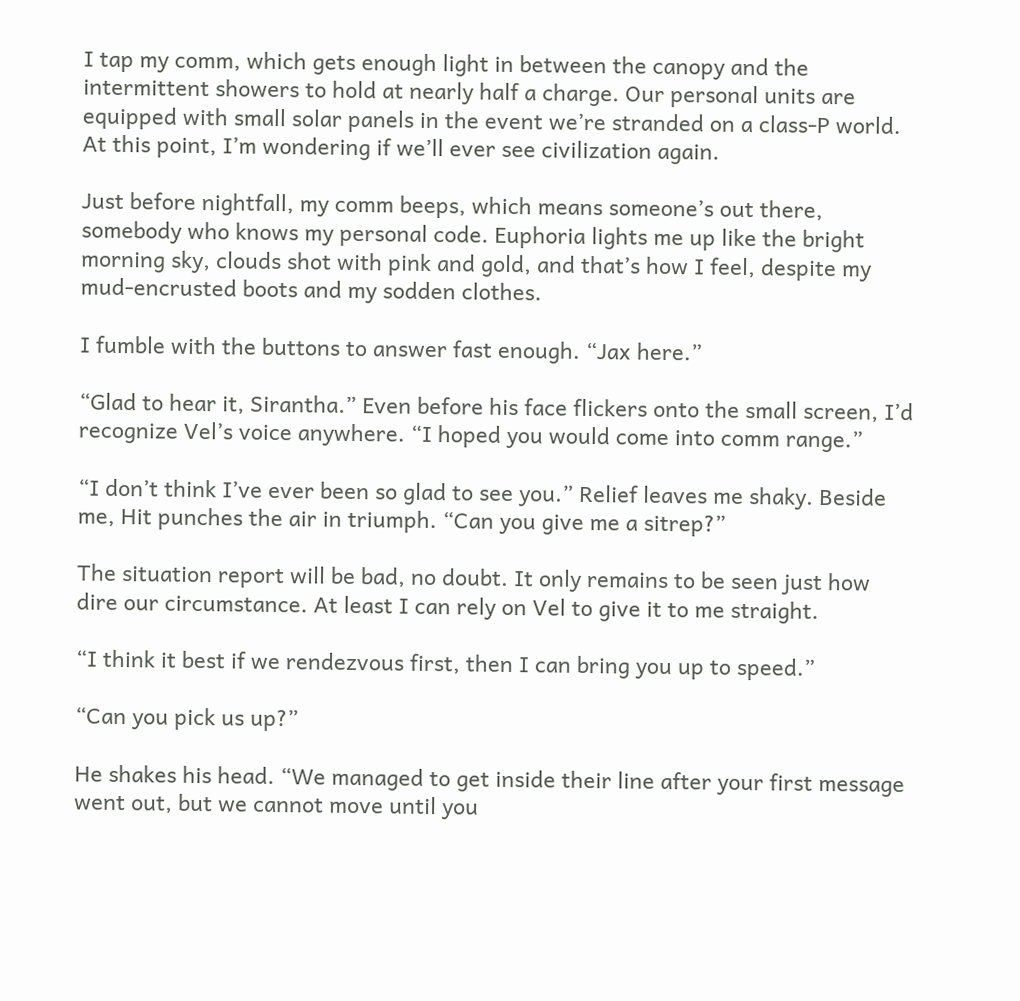I tap my comm, which gets enough light in between the canopy and the intermittent showers to hold at nearly half a charge. Our personal units are equipped with small solar panels in the event we’re stranded on a class-P world. At this point, I’m wondering if we’ll ever see civilization again.

Just before nightfall, my comm beeps, which means someone’s out there, somebody who knows my personal code. Euphoria lights me up like the bright morning sky, clouds shot with pink and gold, and that’s how I feel, despite my mud-encrusted boots and my sodden clothes.

I fumble with the buttons to answer fast enough. “Jax here.”

“Glad to hear it, Sirantha.” Even before his face flickers onto the small screen, I’d recognize Vel’s voice anywhere. “I hoped you would come into comm range.”

“I don’t think I’ve ever been so glad to see you.” Relief leaves me shaky. Beside me, Hit punches the air in triumph. “Can you give me a sitrep?”

The situation report will be bad, no doubt. It only remains to be seen just how dire our circumstance. At least I can rely on Vel to give it to me straight.

“I think it best if we rendezvous first, then I can bring you up to speed.”

“Can you pick us up?”

He shakes his head. “We managed to get inside their line after your first message went out, but we cannot move until you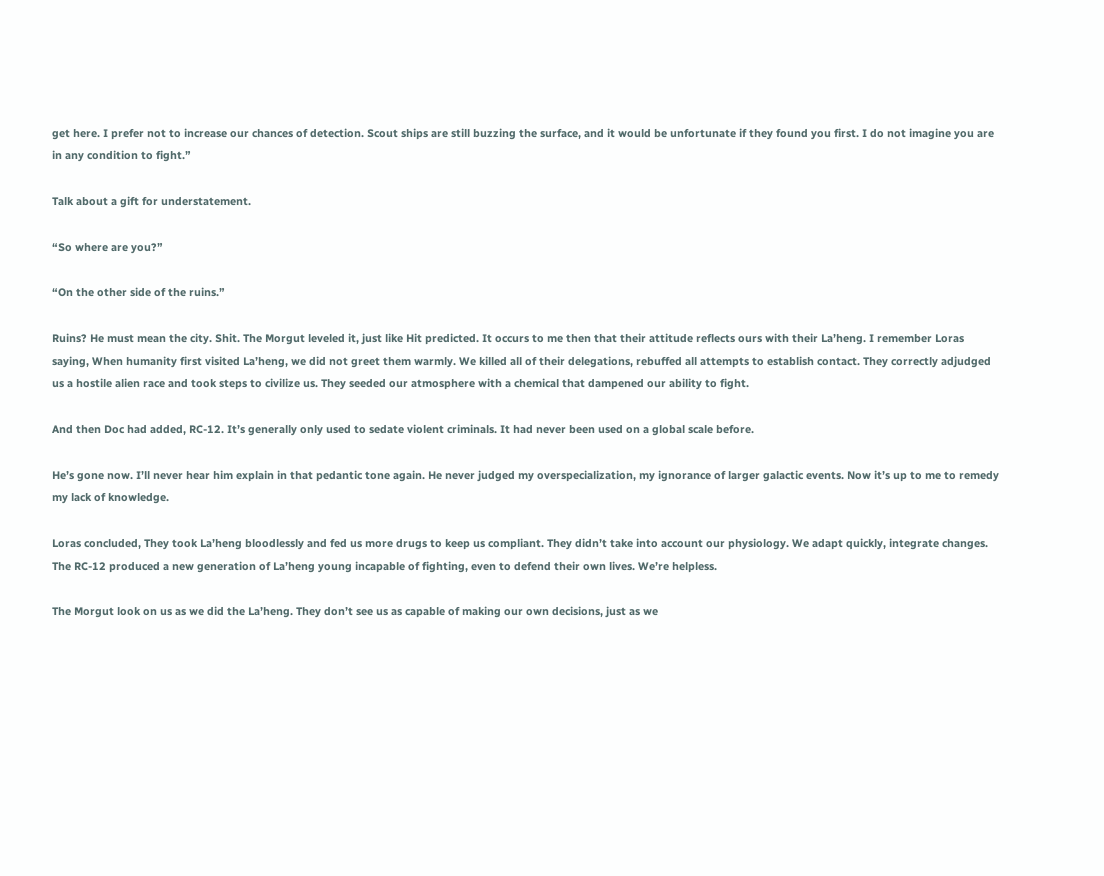get here. I prefer not to increase our chances of detection. Scout ships are still buzzing the surface, and it would be unfortunate if they found you first. I do not imagine you are in any condition to fight.”

Talk about a gift for understatement.

“So where are you?”

“On the other side of the ruins.”

Ruins? He must mean the city. Shit. The Morgut leveled it, just like Hit predicted. It occurs to me then that their attitude reflects ours with their La’heng. I remember Loras saying, When humanity first visited La’heng, we did not greet them warmly. We killed all of their delegations, rebuffed all attempts to establish contact. They correctly adjudged us a hostile alien race and took steps to civilize us. They seeded our atmosphere with a chemical that dampened our ability to fight.

And then Doc had added, RC-12. It’s generally only used to sedate violent criminals. It had never been used on a global scale before.

He’s gone now. I’ll never hear him explain in that pedantic tone again. He never judged my overspecialization, my ignorance of larger galactic events. Now it’s up to me to remedy my lack of knowledge.

Loras concluded, They took La’heng bloodlessly and fed us more drugs to keep us compliant. They didn’t take into account our physiology. We adapt quickly, integrate changes. The RC-12 produced a new generation of La’heng young incapable of fighting, even to defend their own lives. We’re helpless.

The Morgut look on us as we did the La’heng. They don’t see us as capable of making our own decisions, just as we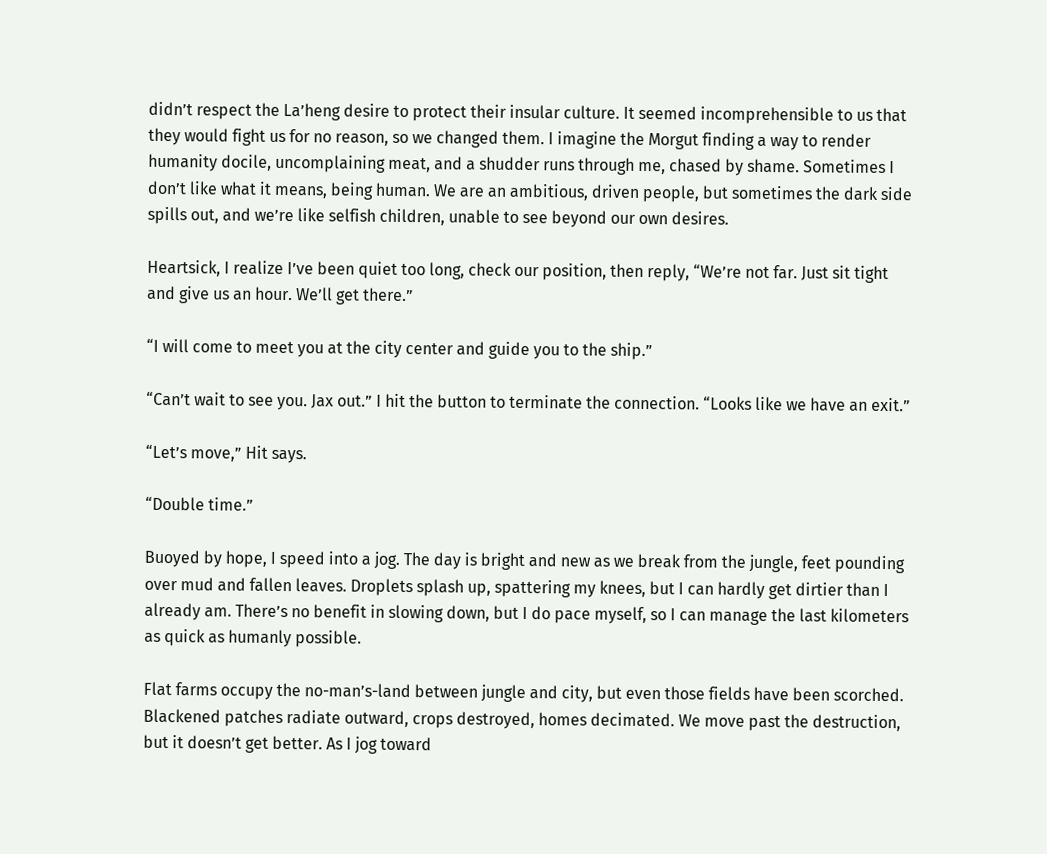didn’t respect the La’heng desire to protect their insular culture. It seemed incomprehensible to us that they would fight us for no reason, so we changed them. I imagine the Morgut finding a way to render humanity docile, uncomplaining meat, and a shudder runs through me, chased by shame. Sometimes I don’t like what it means, being human. We are an ambitious, driven people, but sometimes the dark side spills out, and we’re like selfish children, unable to see beyond our own desires.

Heartsick, I realize I’ve been quiet too long, check our position, then reply, “We’re not far. Just sit tight and give us an hour. We’ll get there.”

“I will come to meet you at the city center and guide you to the ship.”

“Can’t wait to see you. Jax out.” I hit the button to terminate the connection. “Looks like we have an exit.”

“Let’s move,” Hit says.

“Double time.”

Buoyed by hope, I speed into a jog. The day is bright and new as we break from the jungle, feet pounding over mud and fallen leaves. Droplets splash up, spattering my knees, but I can hardly get dirtier than I already am. There’s no benefit in slowing down, but I do pace myself, so I can manage the last kilometers as quick as humanly possible.

Flat farms occupy the no-man’s-land between jungle and city, but even those fields have been scorched. Blackened patches radiate outward, crops destroyed, homes decimated. We move past the destruction, but it doesn’t get better. As I jog toward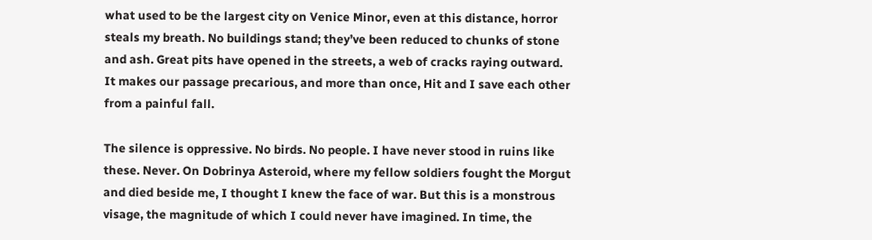what used to be the largest city on Venice Minor, even at this distance, horror steals my breath. No buildings stand; they’ve been reduced to chunks of stone and ash. Great pits have opened in the streets, a web of cracks raying outward. It makes our passage precarious, and more than once, Hit and I save each other from a painful fall.

The silence is oppressive. No birds. No people. I have never stood in ruins like these. Never. On Dobrinya Asteroid, where my fellow soldiers fought the Morgut and died beside me, I thought I knew the face of war. But this is a monstrous visage, the magnitude of which I could never have imagined. In time, the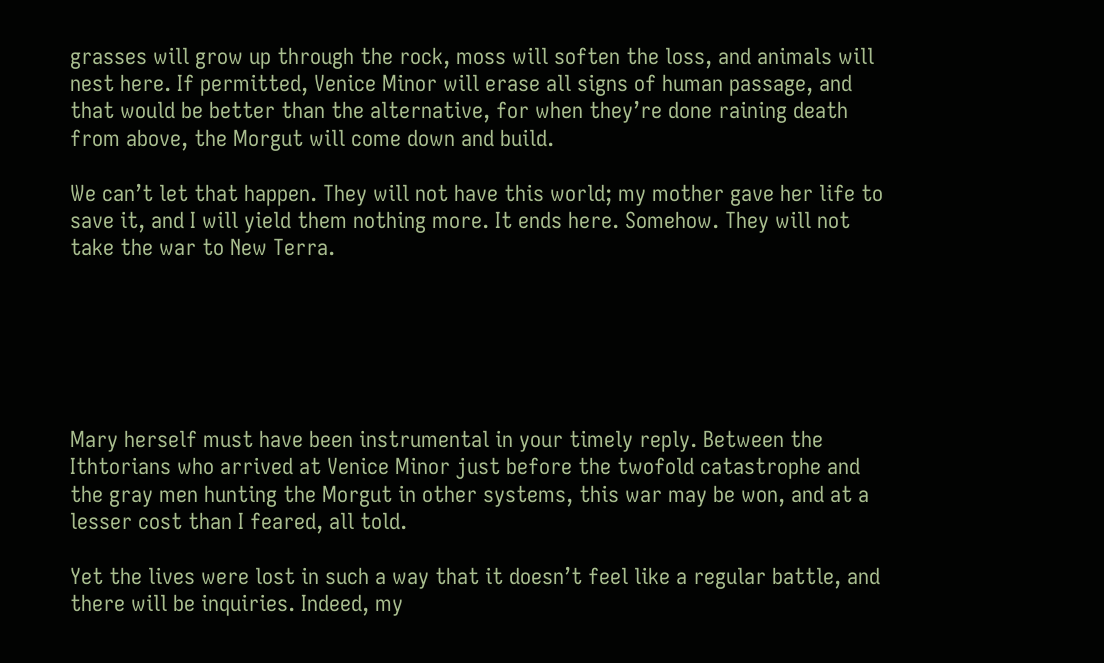grasses will grow up through the rock, moss will soften the loss, and animals will nest here. If permitted, Venice Minor will erase all signs of human passage, and that would be better than the alternative, for when they’re done raining death from above, the Morgut will come down and build.

We can’t let that happen. They will not have this world; my mother gave her life to save it, and I will yield them nothing more. It ends here. Somehow. They will not take the war to New Terra.






Mary herself must have been instrumental in your timely reply. Between the Ithtorians who arrived at Venice Minor just before the twofold catastrophe and the gray men hunting the Morgut in other systems, this war may be won, and at a lesser cost than I feared, all told.

Yet the lives were lost in such a way that it doesn’t feel like a regular battle, and there will be inquiries. Indeed, my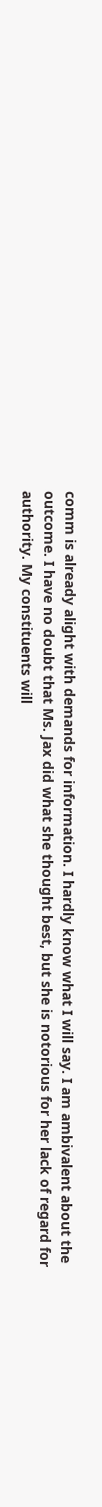comm is already alight with demands for information. I hardly know what I will say. I am ambivalent about the outcome. I have no doubt that Ms. Jax did what she thought best, but she is notorious for her lack of regard for authority. My constituents will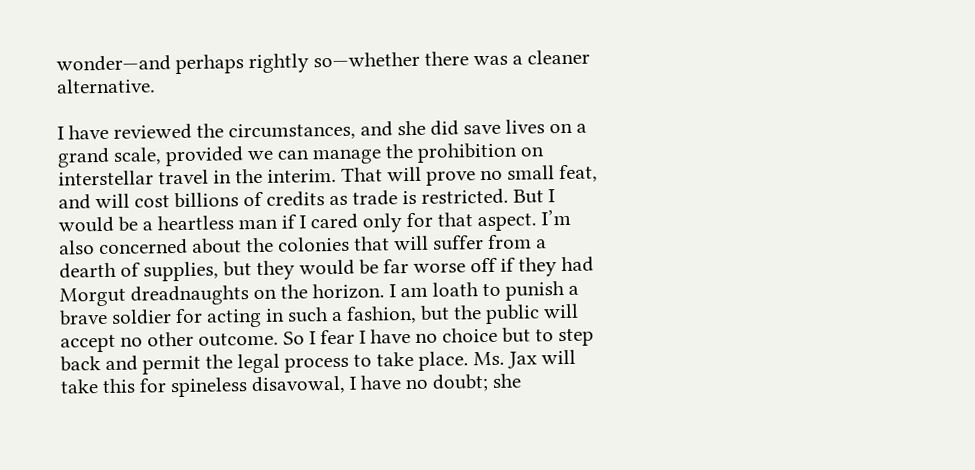wonder—and perhaps rightly so—whether there was a cleaner alternative.

I have reviewed the circumstances, and she did save lives on a grand scale, provided we can manage the prohibition on interstellar travel in the interim. That will prove no small feat, and will cost billions of credits as trade is restricted. But I would be a heartless man if I cared only for that aspect. I’m also concerned about the colonies that will suffer from a dearth of supplies, but they would be far worse off if they had Morgut dreadnaughts on the horizon. I am loath to punish a brave soldier for acting in such a fashion, but the public will accept no other outcome. So I fear I have no choice but to step back and permit the legal process to take place. Ms. Jax will take this for spineless disavowal, I have no doubt; she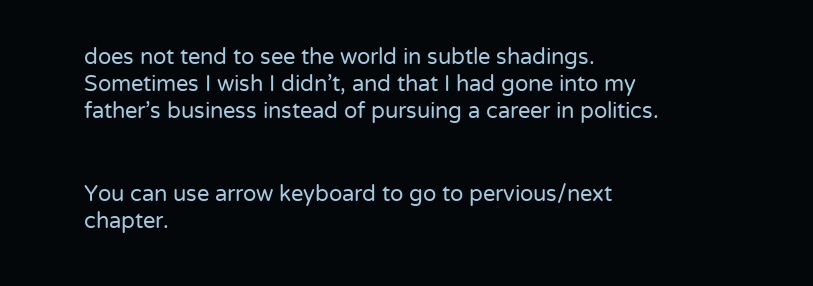does not tend to see the world in subtle shadings. Sometimes I wish I didn’t, and that I had gone into my father’s business instead of pursuing a career in politics.


You can use arrow keyboard to go to pervious/next chapter.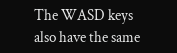The WASD keys also have the same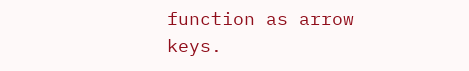function as arrow keys.